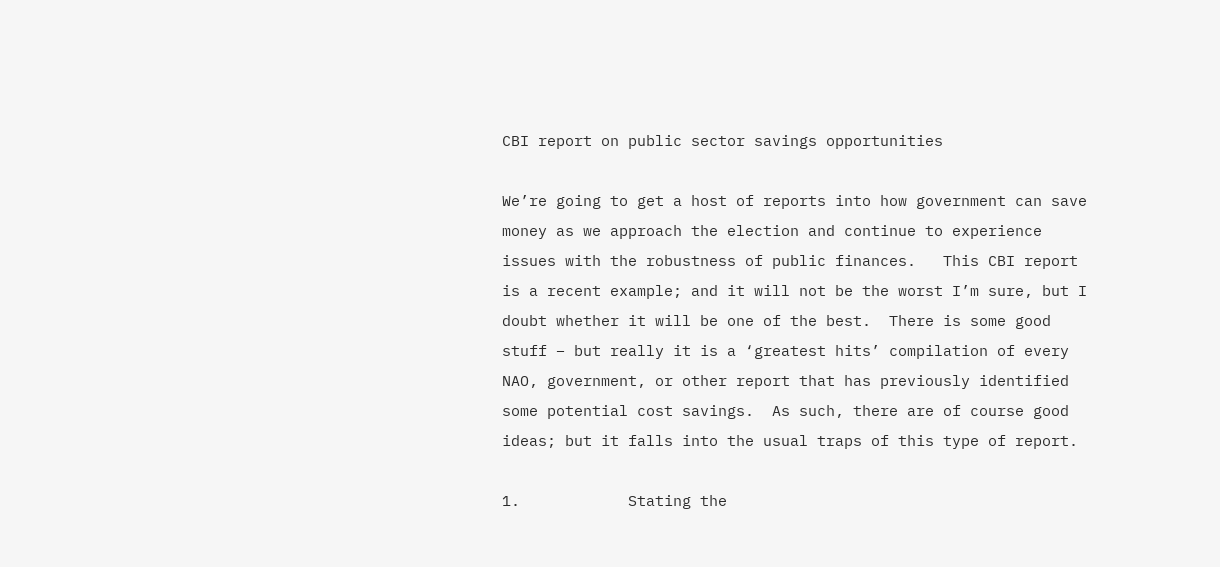CBI report on public sector savings opportunities

We’re going to get a host of reports into how government can save money as we approach the election and continue to experience issues with the robustness of public finances.   This CBI report is a recent example; and it will not be the worst I’m sure, but I doubt whether it will be one of the best.  There is some good stuff – but really it is a ‘greatest hits’ compilation of every NAO, government, or other report that has previously identified some potential cost savings.  As such, there are of course good ideas; but it falls into the usual traps of this type of report.

1.            Stating the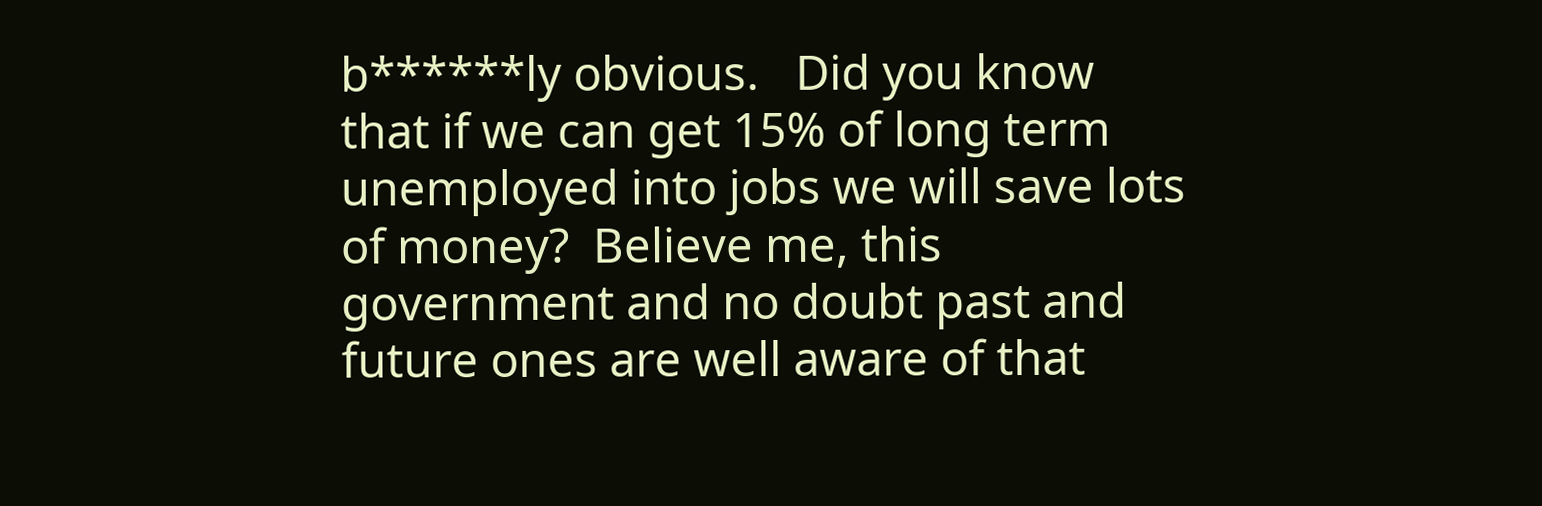b******ly obvious.   Did you know that if we can get 15% of long term unemployed into jobs we will save lots of money?  Believe me, this government and no doubt past and future ones are well aware of that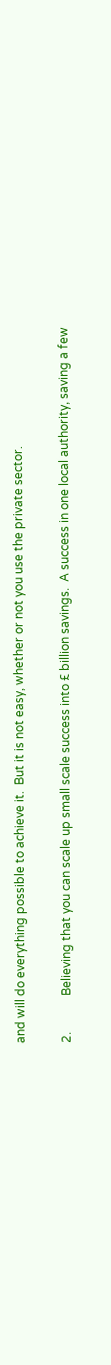and will do everything possible to achieve it.  But it is not easy, whether or not you use the private sector.

2.            Believing that you can scale up small scale success into £ billion savings.  A success in one local authority, saving a few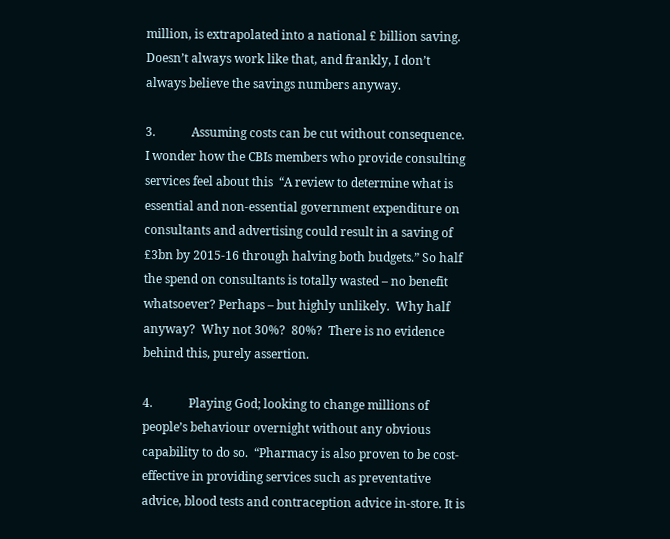million, is extrapolated into a national £ billion saving.  Doesn’t always work like that, and frankly, I don’t always believe the savings numbers anyway.

3.            Assuming costs can be cut without consequence.  I wonder how the CBIs members who provide consulting services feel about this  “A review to determine what is essential and non-essential government expenditure on consultants and advertising could result in a saving of £3bn by 2015-16 through halving both budgets.” So half the spend on consultants is totally wasted – no benefit whatsoever? Perhaps – but highly unlikely.  Why half anyway?  Why not 30%?  80%?  There is no evidence behind this, purely assertion.

4.            Playing God; looking to change millions of people’s behaviour overnight without any obvious capability to do so.  “Pharmacy is also proven to be cost-effective in providing services such as preventative advice, blood tests and contraception advice in-store. It is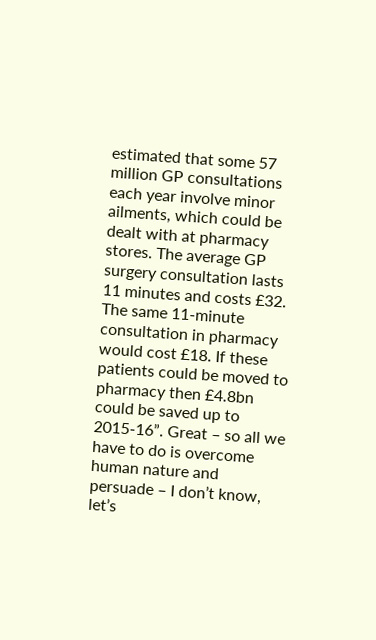estimated that some 57 million GP consultations each year involve minor ailments, which could be dealt with at pharmacy stores. The average GP surgery consultation lasts 11 minutes and costs £32. The same 11-minute consultation in pharmacy would cost £18. If these patients could be moved to pharmacy then £4.8bn could be saved up to 2015-16”. Great – so all we have to do is overcome human nature and persuade – I don’t know, let’s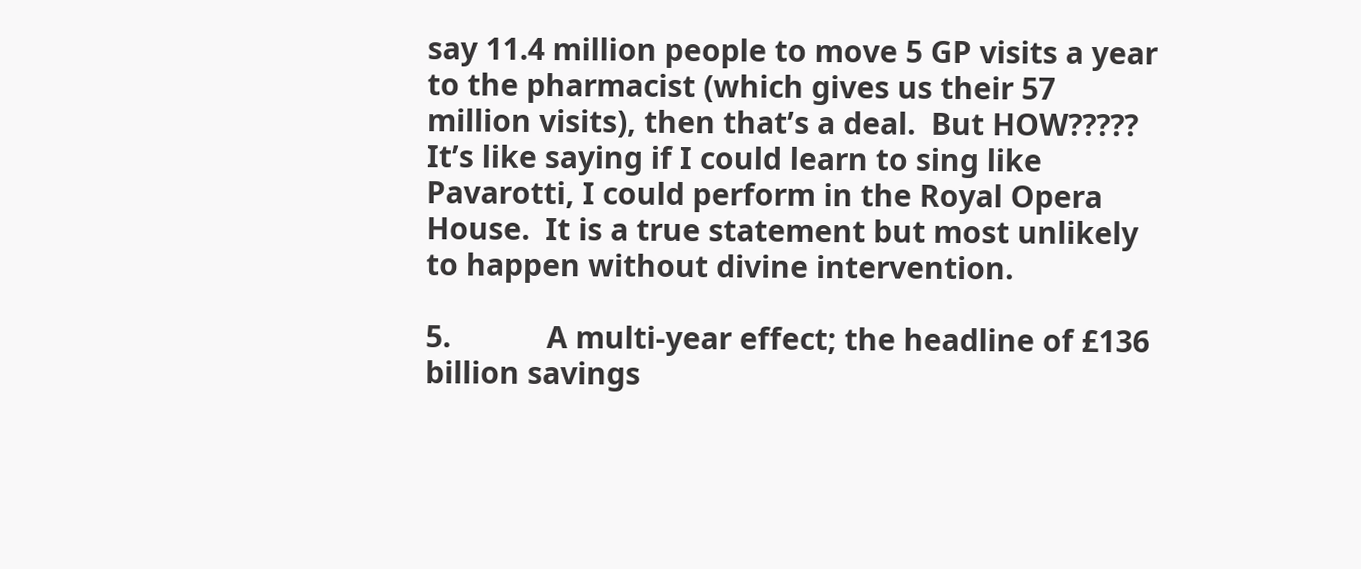say 11.4 million people to move 5 GP visits a year to the pharmacist (which gives us their 57 million visits), then that’s a deal.  But HOW?????  It’s like saying if I could learn to sing like Pavarotti, I could perform in the Royal Opera House.  It is a true statement but most unlikely to happen without divine intervention.

5.            A multi-year effect; the headline of £136 billion savings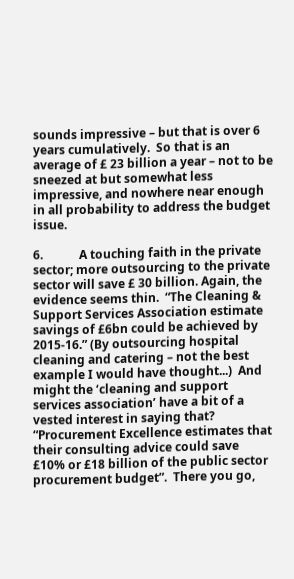sounds impressive – but that is over 6 years cumulatively.  So that is an average of £ 23 billion a year – not to be sneezed at but somewhat less impressive, and nowhere near enough in all probability to address the budget issue.

6.            A touching faith in the private sector; more outsourcing to the private sector will save £ 30 billion. Again, the evidence seems thin.  “The Cleaning & Support Services Association estimate savings of £6bn could be achieved by 2015-16.” (By outsourcing hospital cleaning and catering – not the best example I would have thought...)  And might the ‘cleaning and support services association’ have a bit of a vested interest in saying that?   “Procurement Excellence estimates that their consulting advice could save £10% or £18 billion of the public sector procurement budget”.  There you go,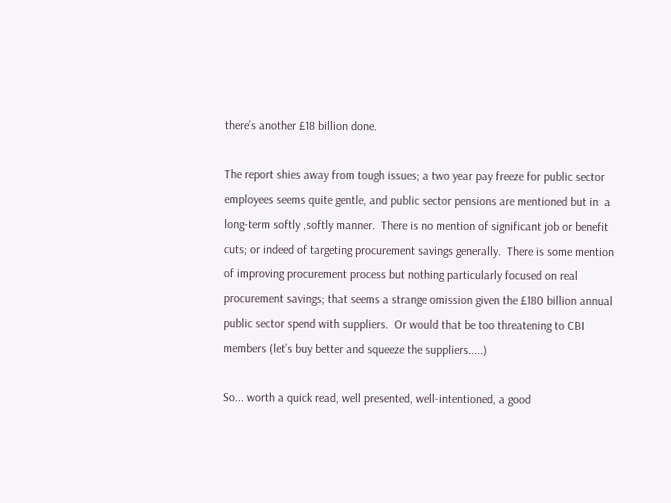there’s another £18 billion done.

The report shies away from tough issues; a two year pay freeze for public sector employees seems quite gentle, and public sector pensions are mentioned but in  a long-term softly ,softly manner.  There is no mention of significant job or benefit cuts; or indeed of targeting procurement savings generally.  There is some mention of improving procurement process but nothing particularly focused on real procurement savings; that seems a strange omission given the £180 billion annual public sector spend with suppliers.  Or would that be too threatening to CBI members (let’s buy better and squeeze the suppliers.....)

So... worth a quick read, well presented, well-intentioned, a good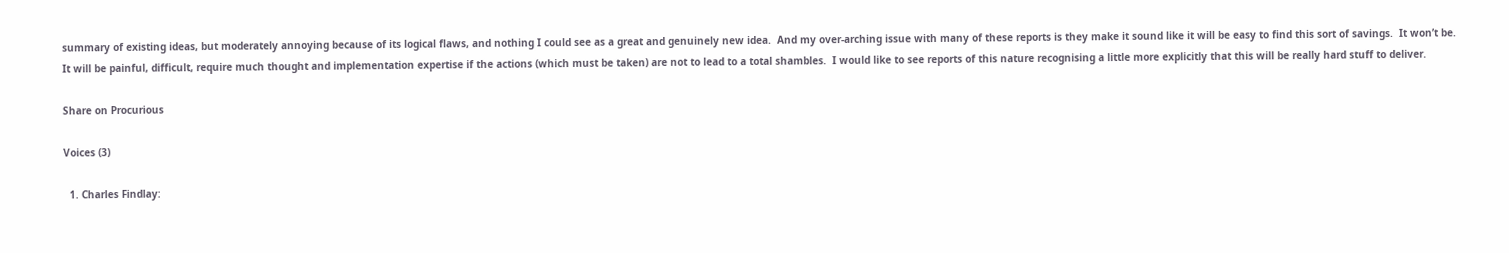summary of existing ideas, but moderately annoying because of its logical flaws, and nothing I could see as a great and genuinely new idea.  And my over-arching issue with many of these reports is they make it sound like it will be easy to find this sort of savings.  It won’t be. It will be painful, difficult, require much thought and implementation expertise if the actions (which must be taken) are not to lead to a total shambles.  I would like to see reports of this nature recognising a little more explicitly that this will be really hard stuff to deliver.

Share on Procurious

Voices (3)

  1. Charles Findlay: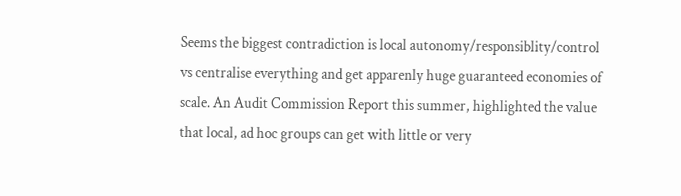Seems the biggest contradiction is local autonomy/responsiblity/control vs centralise everything and get apparenly huge guaranteed economies of scale. An Audit Commission Report this summer, highlighted the value that local, ad hoc groups can get with little or very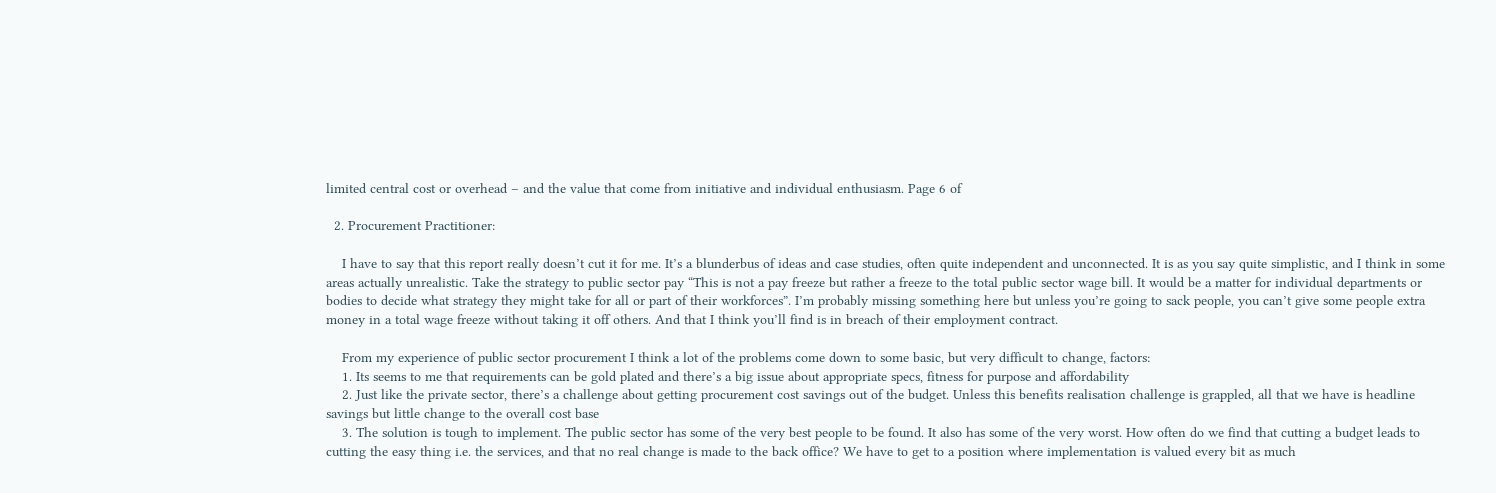limited central cost or overhead – and the value that come from initiative and individual enthusiasm. Page 6 of

  2. Procurement Practitioner:

    I have to say that this report really doesn’t cut it for me. It’s a blunderbus of ideas and case studies, often quite independent and unconnected. It is as you say quite simplistic, and I think in some areas actually unrealistic. Take the strategy to public sector pay “This is not a pay freeze but rather a freeze to the total public sector wage bill. It would be a matter for individual departments or bodies to decide what strategy they might take for all or part of their workforces”. I’m probably missing something here but unless you’re going to sack people, you can’t give some people extra money in a total wage freeze without taking it off others. And that I think you’ll find is in breach of their employment contract.

    From my experience of public sector procurement I think a lot of the problems come down to some basic, but very difficult to change, factors:
    1. Its seems to me that requirements can be gold plated and there’s a big issue about appropriate specs, fitness for purpose and affordability
    2. Just like the private sector, there’s a challenge about getting procurement cost savings out of the budget. Unless this benefits realisation challenge is grappled, all that we have is headline savings but little change to the overall cost base
    3. The solution is tough to implement. The public sector has some of the very best people to be found. It also has some of the very worst. How often do we find that cutting a budget leads to cutting the easy thing i.e. the services, and that no real change is made to the back office? We have to get to a position where implementation is valued every bit as much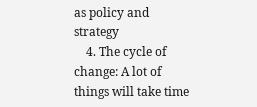as policy and strategy
    4. The cycle of change: A lot of things will take time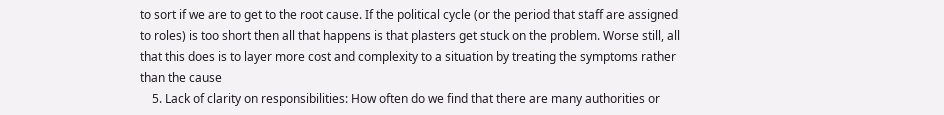to sort if we are to get to the root cause. If the political cycle (or the period that staff are assigned to roles) is too short then all that happens is that plasters get stuck on the problem. Worse still, all that this does is to layer more cost and complexity to a situation by treating the symptoms rather than the cause
    5. Lack of clarity on responsibilities: How often do we find that there are many authorities or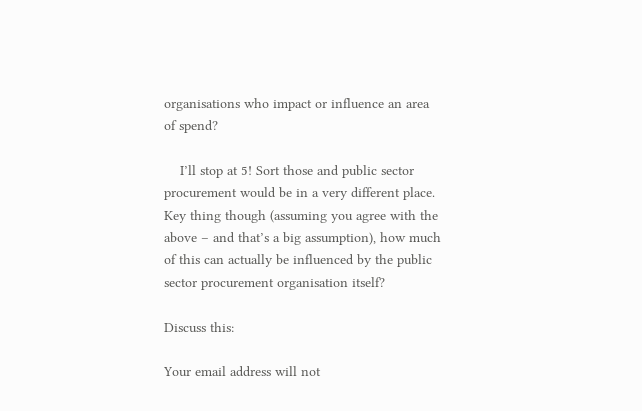organisations who impact or influence an area of spend?

    I’ll stop at 5! Sort those and public sector procurement would be in a very different place. Key thing though (assuming you agree with the above – and that’s a big assumption), how much of this can actually be influenced by the public sector procurement organisation itself?

Discuss this:

Your email address will not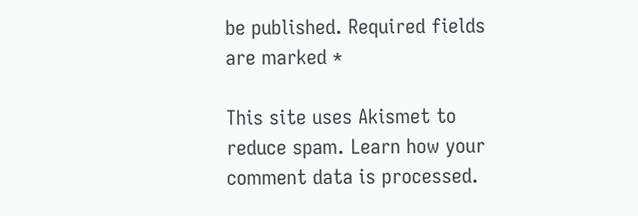be published. Required fields are marked *

This site uses Akismet to reduce spam. Learn how your comment data is processed.